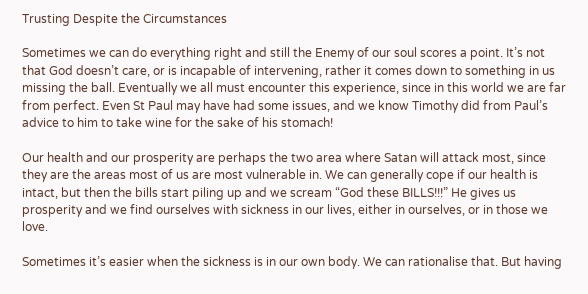Trusting Despite the Circumstances

Sometimes we can do everything right and still the Enemy of our soul scores a point. It’s not that God doesn’t care, or is incapable of intervening, rather it comes down to something in us missing the ball. Eventually we all must encounter this experience, since in this world we are far from perfect. Even St Paul may have had some issues, and we know Timothy did from Paul’s advice to him to take wine for the sake of his stomach!

Our health and our prosperity are perhaps the two area where Satan will attack most, since they are the areas most of us are most vulnerable in. We can generally cope if our health is intact, but then the bills start piling up and we scream “God these BILLS!!!” He gives us prosperity and we find ourselves with sickness in our lives, either in ourselves, or in those we love.

Sometimes it’s easier when the sickness is in our own body. We can rationalise that. But having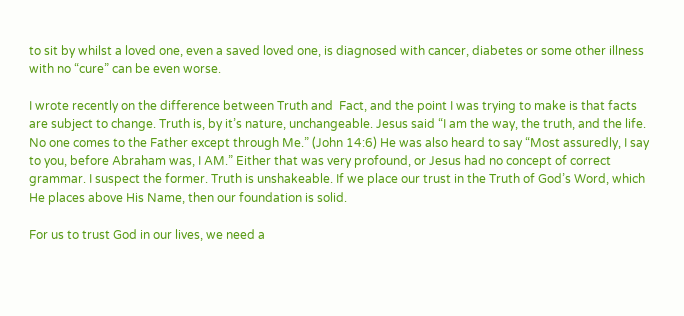to sit by whilst a loved one, even a saved loved one, is diagnosed with cancer, diabetes or some other illness with no “cure” can be even worse.

I wrote recently on the difference between Truth and  Fact, and the point I was trying to make is that facts are subject to change. Truth is, by it’s nature, unchangeable. Jesus said “I am the way, the truth, and the life. No one comes to the Father except through Me.” (John 14:6) He was also heard to say “Most assuredly, I say to you, before Abraham was, I AM.” Either that was very profound, or Jesus had no concept of correct grammar. I suspect the former. Truth is unshakeable. If we place our trust in the Truth of God’s Word, which He places above His Name, then our foundation is solid.

For us to trust God in our lives, we need a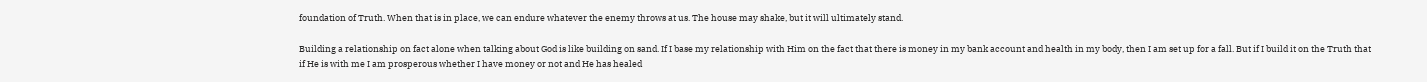foundation of Truth. When that is in place, we can endure whatever the enemy throws at us. The house may shake, but it will ultimately stand.

Building a relationship on fact alone when talking about God is like building on sand. If I base my relationship with Him on the fact that there is money in my bank account and health in my body, then I am set up for a fall. But if I build it on the Truth that if He is with me I am prosperous whether I have money or not and He has healed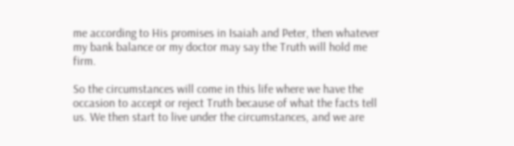me according to His promises in Isaiah and Peter, then whatever my bank balance or my doctor may say the Truth will hold me firm.

So the circumstances will come in this life where we have the occasion to accept or reject Truth because of what the facts tell us. We then start to live under the circumstances, and we are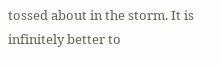tossed about in the storm. It is infinitely better to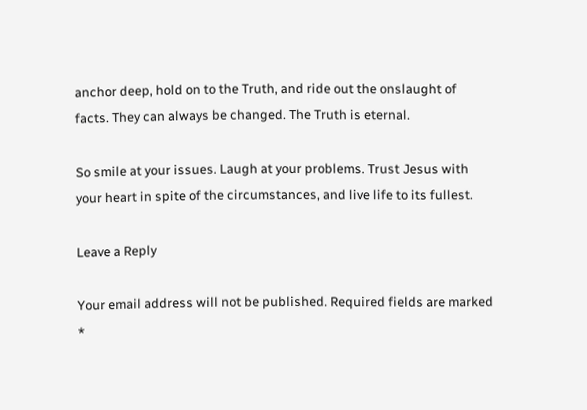anchor deep, hold on to the Truth, and ride out the onslaught of facts. They can always be changed. The Truth is eternal.

So smile at your issues. Laugh at your problems. Trust Jesus with your heart in spite of the circumstances, and live life to its fullest.

Leave a Reply

Your email address will not be published. Required fields are marked *